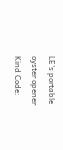LE's portable oyster opener
Kind Code: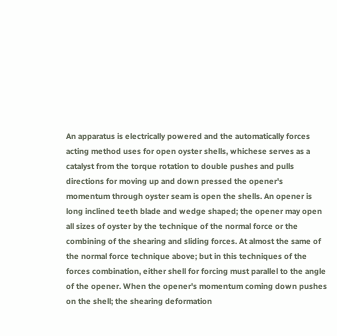An apparatus is electrically powered and the automatically forces acting method uses for open oyster shells, whichese serves as a catalyst from the torque rotation to double pushes and pulls directions for moving up and down pressed the opener's momentum through oyster seam is open the shells. An opener is long inclined teeth blade and wedge shaped; the opener may open all sizes of oyster by the technique of the normal force or the combining of the shearing and sliding forces. At almost the same of the normal force technique above; but in this techniques of the forces combination, either shell for forcing must parallel to the angle of the opener. When the opener's momentum coming down pushes on the shell; the shearing deformation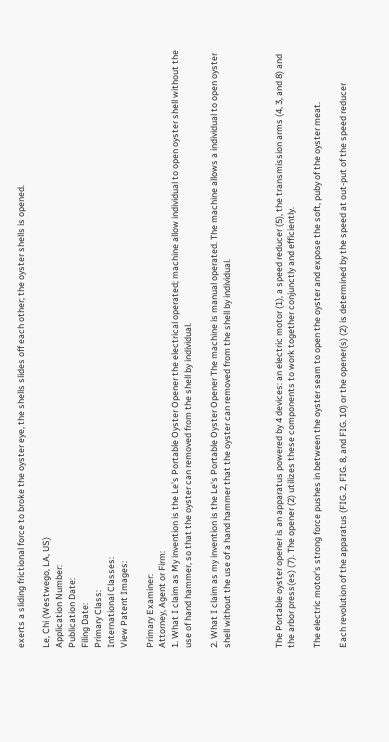exerts a sliding frictional force to broke the oyster eye, the shells slides off each other; the oyster shells is opened.

Le, Chi (Westwego, LA, US)
Application Number:
Publication Date:
Filing Date:
Primary Class:
International Classes:
View Patent Images:

Primary Examiner:
Attorney, Agent or Firm:
1. What I claim as My invention is the Le's Portable Oyster Opener the electrical operated; machine allow individual to open oyster shell without the use of hand hammer, so that the oyster can removed from the shell by individual.

2. What I claim as my invention is the Le's Portable Oyster Opener The machine is manual operated. The machine allows a individual to open oyster shell without the use of a hand hammer that the oyster can removed from the shell by individual.



The Portable oyster opener is an apparatus powered by 4 devices: an electric motor (1), a speed reducer (5), the transmission arms (4, 3, and 8) and the arbor press(es) (7). The opener (2) utilizes these components to work together conjunctly and efficiently.

The electric motor's strong force pushes in between the oyster seam to open the oyster and expose the soft, puby of the oyster meat.

Each revolution of the apparatus (FIG. 2, FIG. 8, and FIG. 10) or the opener(s) (2) is determined by the speed at out-put of the speed reducer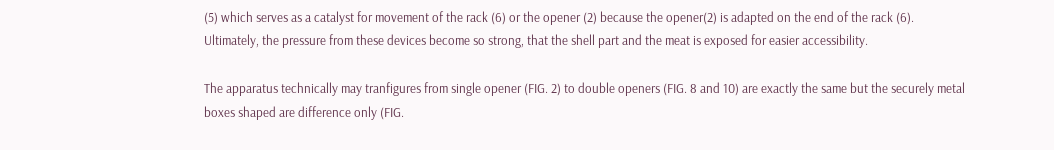(5) which serves as a catalyst for movement of the rack (6) or the opener (2) because the opener(2) is adapted on the end of the rack (6). Ultimately, the pressure from these devices become so strong, that the shell part and the meat is exposed for easier accessibility.

The apparatus technically may tranfigures from single opener (FIG. 2) to double openers (FIG. 8 and 10) are exactly the same but the securely metal boxes shaped are difference only (FIG.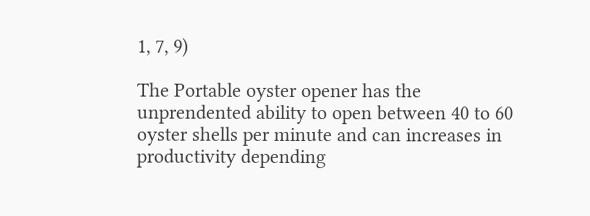1, 7, 9)

The Portable oyster opener has the unprendented ability to open between 40 to 60 oyster shells per minute and can increases in productivity depending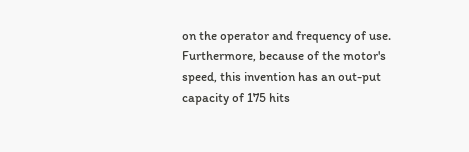on the operator and frequency of use. Furthermore, because of the motor's speed, this invention has an out-put capacity of 175 hits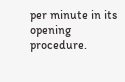per minute in its opening procedure.